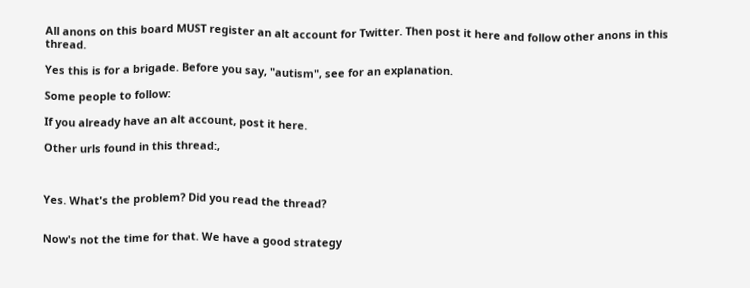All anons on this board MUST register an alt account for Twitter. Then post it here and follow other anons in this thread.

Yes this is for a brigade. Before you say, "autism", see for an explanation.

Some people to follow:

If you already have an alt account, post it here.

Other urls found in this thread:,



Yes. What's the problem? Did you read the thread?


Now's not the time for that. We have a good strategy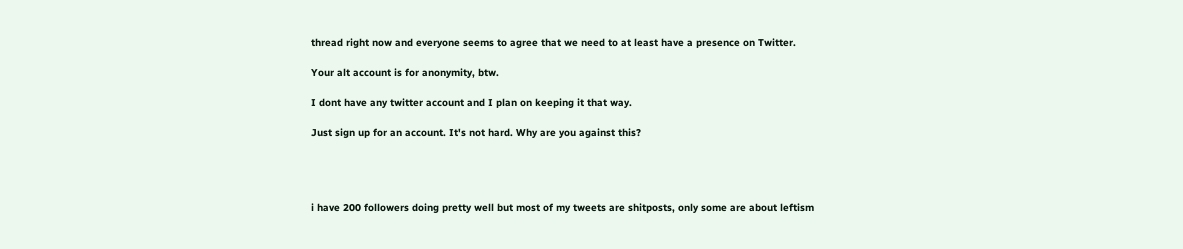thread right now and everyone seems to agree that we need to at least have a presence on Twitter.

Your alt account is for anonymity, btw.

I dont have any twitter account and I plan on keeping it that way.

Just sign up for an account. It's not hard. Why are you against this?




i have 200 followers doing pretty well but most of my tweets are shitposts, only some are about leftism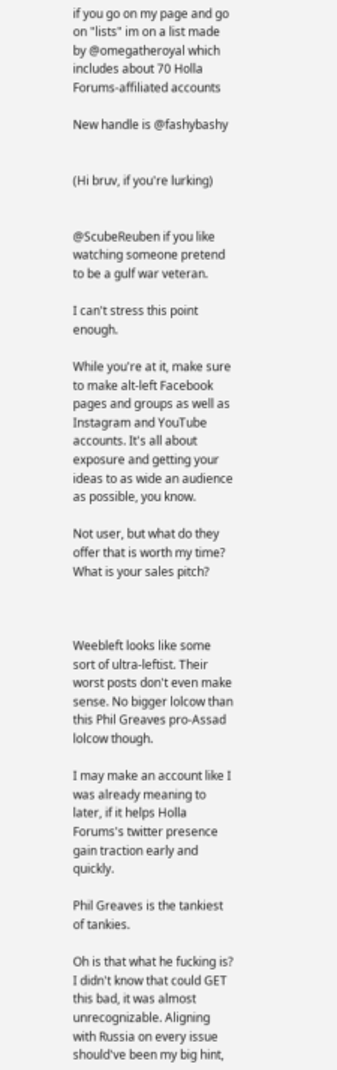if you go on my page and go on "lists" im on a list made by @omegatheroyal which includes about 70 Holla Forums-affiliated accounts

New handle is @fashybashy


(Hi bruv, if you're lurking)


@ScubeReuben if you like watching someone pretend to be a gulf war veteran.

I can't stress this point enough.

While you're at it, make sure to make alt-left Facebook pages and groups as well as Instagram and YouTube accounts. It's all about exposure and getting your ideas to as wide an audience as possible, you know.

Not user, but what do they offer that is worth my time? What is your sales pitch?



Weebleft looks like some sort of ultra-leftist. Their worst posts don't even make sense. No bigger lolcow than this Phil Greaves pro-Assad lolcow though.

I may make an account like I was already meaning to later, if it helps Holla Forums's twitter presence gain traction early and quickly.

Phil Greaves is the tankiest of tankies.

Oh is that what he fucking is? I didn't know that could GET this bad, it was almost unrecognizable. Aligning with Russia on every issue should've been my big hint,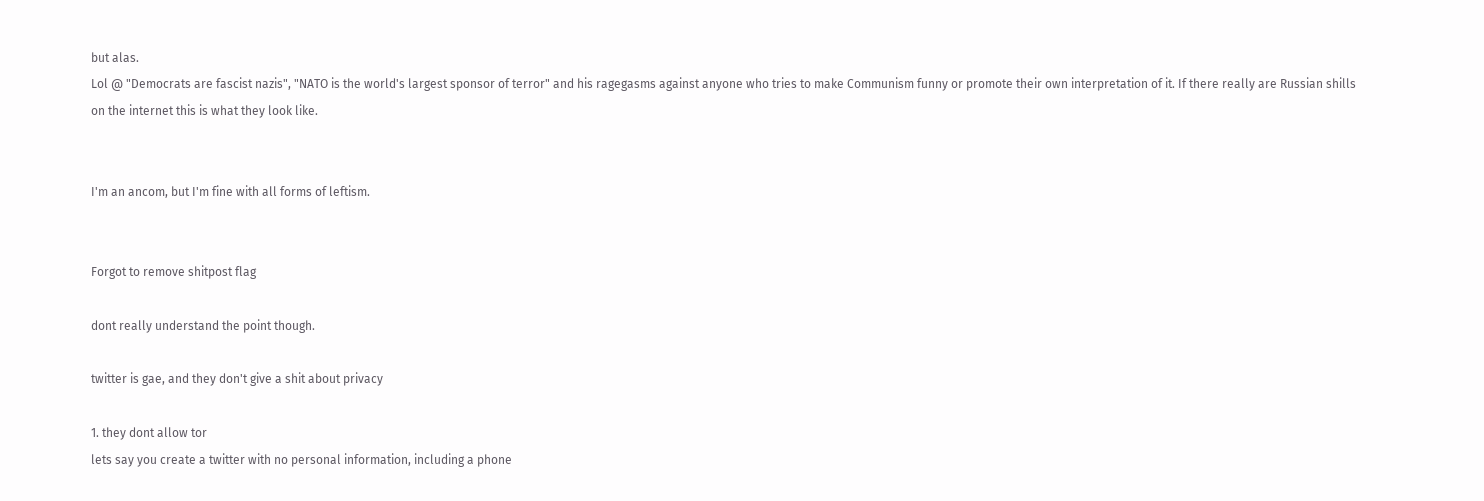but alas.
Lol @ "Democrats are fascist nazis", "NATO is the world's largest sponsor of terror" and his ragegasms against anyone who tries to make Communism funny or promote their own interpretation of it. If there really are Russian shills on the internet this is what they look like.


I'm an ancom, but I'm fine with all forms of leftism.


Forgot to remove shitpost flag

dont really understand the point though.

twitter is gae, and they don't give a shit about privacy

1. they dont allow tor
lets say you create a twitter with no personal information, including a phone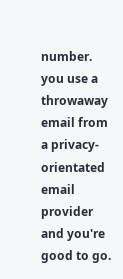number. you use a throwaway email from a privacy-orientated email provider and you're good to go.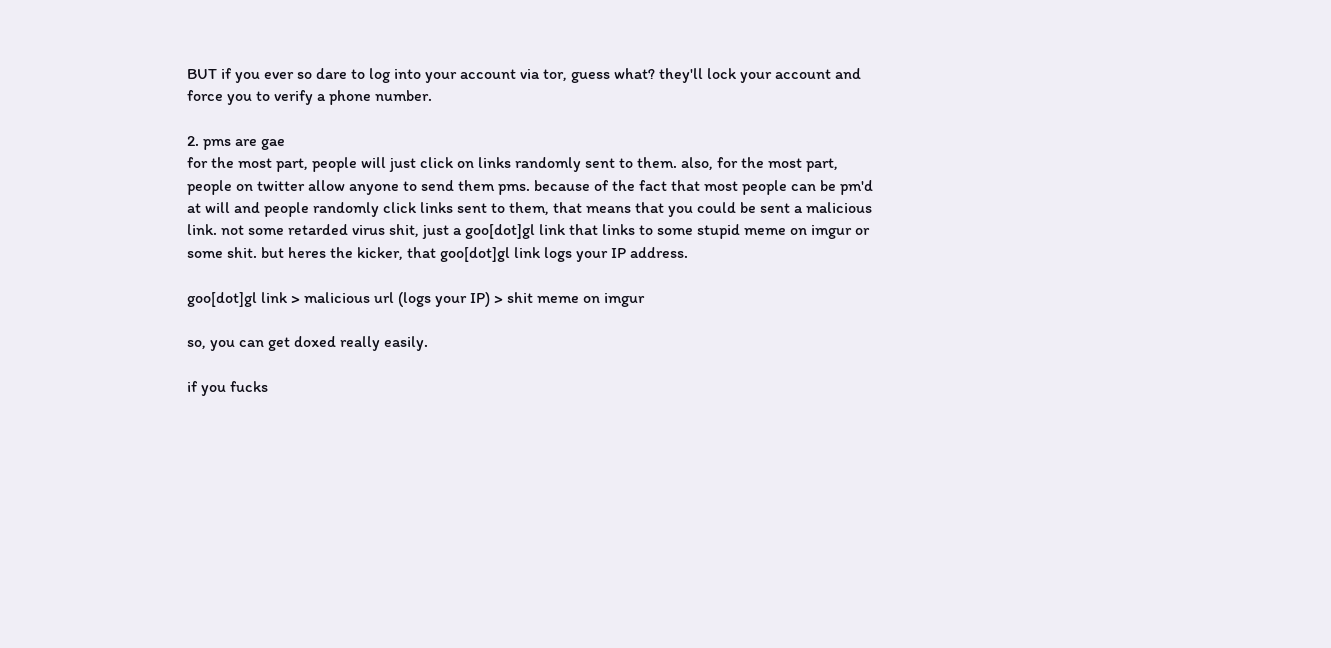BUT if you ever so dare to log into your account via tor, guess what? they'll lock your account and force you to verify a phone number.

2. pms are gae
for the most part, people will just click on links randomly sent to them. also, for the most part, people on twitter allow anyone to send them pms. because of the fact that most people can be pm'd at will and people randomly click links sent to them, that means that you could be sent a malicious link. not some retarded virus shit, just a goo[dot]gl link that links to some stupid meme on imgur or some shit. but heres the kicker, that goo[dot]gl link logs your IP address.

goo[dot]gl link > malicious url (logs your IP) > shit meme on imgur

so, you can get doxed really easily.

if you fucks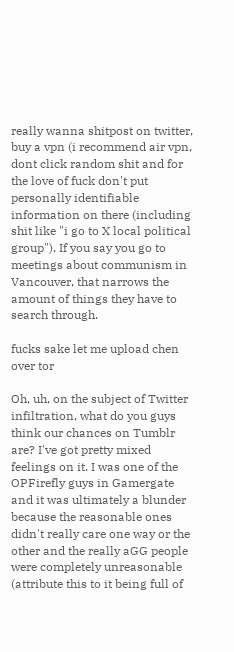really wanna shitpost on twitter, buy a vpn (i recommend air vpn, dont click random shit and for the love of fuck don't put personally identifiable information on there (including shit like "i go to X local political group"). If you say you go to meetings about communism in Vancouver, that narrows the amount of things they have to search through.

fucks sake let me upload chen over tor

Oh, uh, on the subject of Twitter infiltration, what do you guys think our chances on Tumblr are? I've got pretty mixed feelings on it. I was one of the OPFirefly guys in Gamergate and it was ultimately a blunder because the reasonable ones didn't really care one way or the other and the really aGG people were completely unreasonable (attribute this to it being full of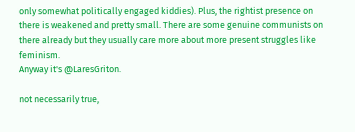only somewhat politically engaged kiddies). Plus, the rightist presence on there is weakened and pretty small. There are some genuine communists on there already but they usually care more about more present struggles like feminism.
Anyway it's @LaresGriton.

not necessarily true,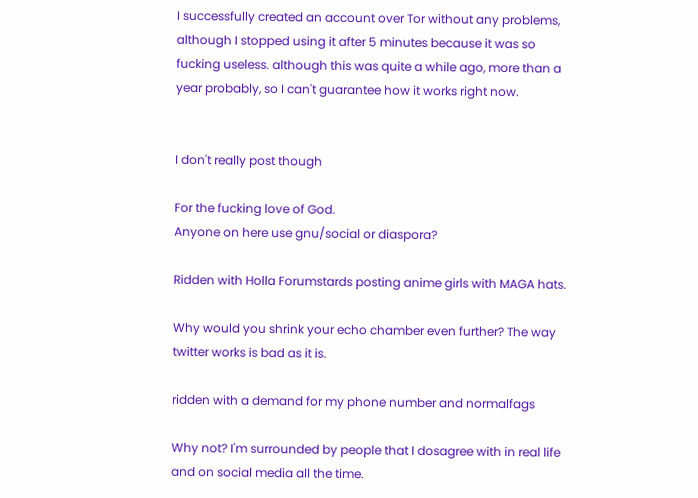I successfully created an account over Tor without any problems, although I stopped using it after 5 minutes because it was so fucking useless. although this was quite a while ago, more than a year probably, so I can't guarantee how it works right now.


I don't really post though

For the fucking love of God.
Anyone on here use gnu/social or diaspora?

Ridden with Holla Forumstards posting anime girls with MAGA hats.

Why would you shrink your echo chamber even further? The way twitter works is bad as it is.

ridden with a demand for my phone number and normalfags

Why not? I'm surrounded by people that I dosagree with in real life and on social media all the time.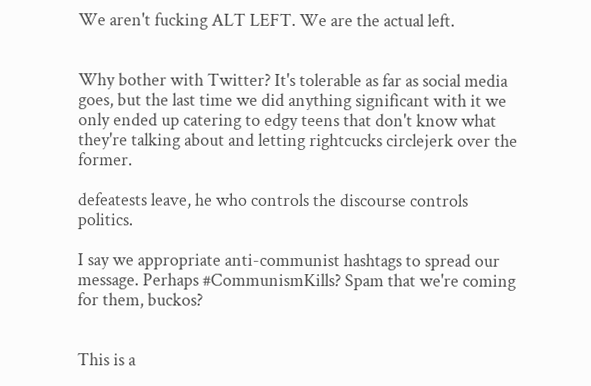We aren't fucking ALT LEFT. We are the actual left.


Why bother with Twitter? It's tolerable as far as social media goes, but the last time we did anything significant with it we only ended up catering to edgy teens that don't know what they're talking about and letting rightcucks circlejerk over the former.

defeatests leave, he who controls the discourse controls politics.

I say we appropriate anti-communist hashtags to spread our message. Perhaps #CommunismKills? Spam that we're coming for them, buckos?


This is a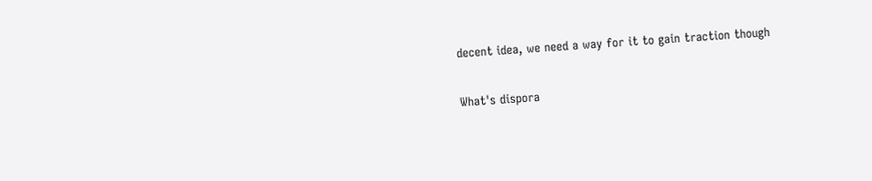decent idea, we need a way for it to gain traction though

What's dispora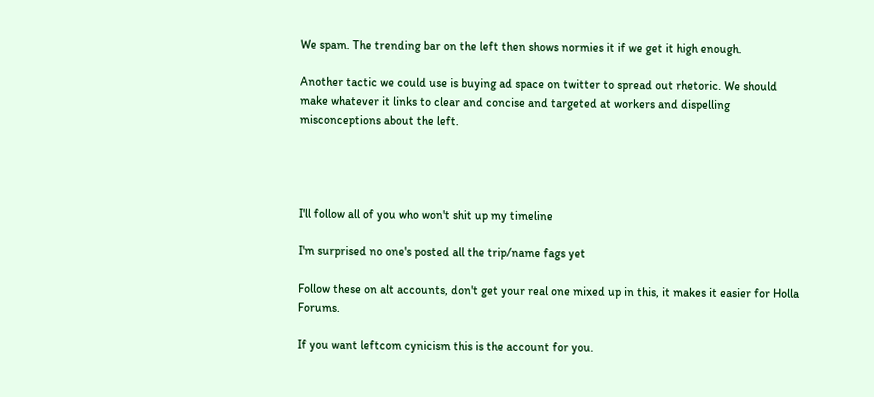We spam. The trending bar on the left then shows normies it if we get it high enough.

Another tactic we could use is buying ad space on twitter to spread out rhetoric. We should make whatever it links to clear and concise and targeted at workers and dispelling misconceptions about the left.




I'll follow all of you who won't shit up my timeline

I'm surprised no one's posted all the trip/name fags yet

Follow these on alt accounts, don't get your real one mixed up in this, it makes it easier for Holla Forums.

If you want leftcom cynicism this is the account for you.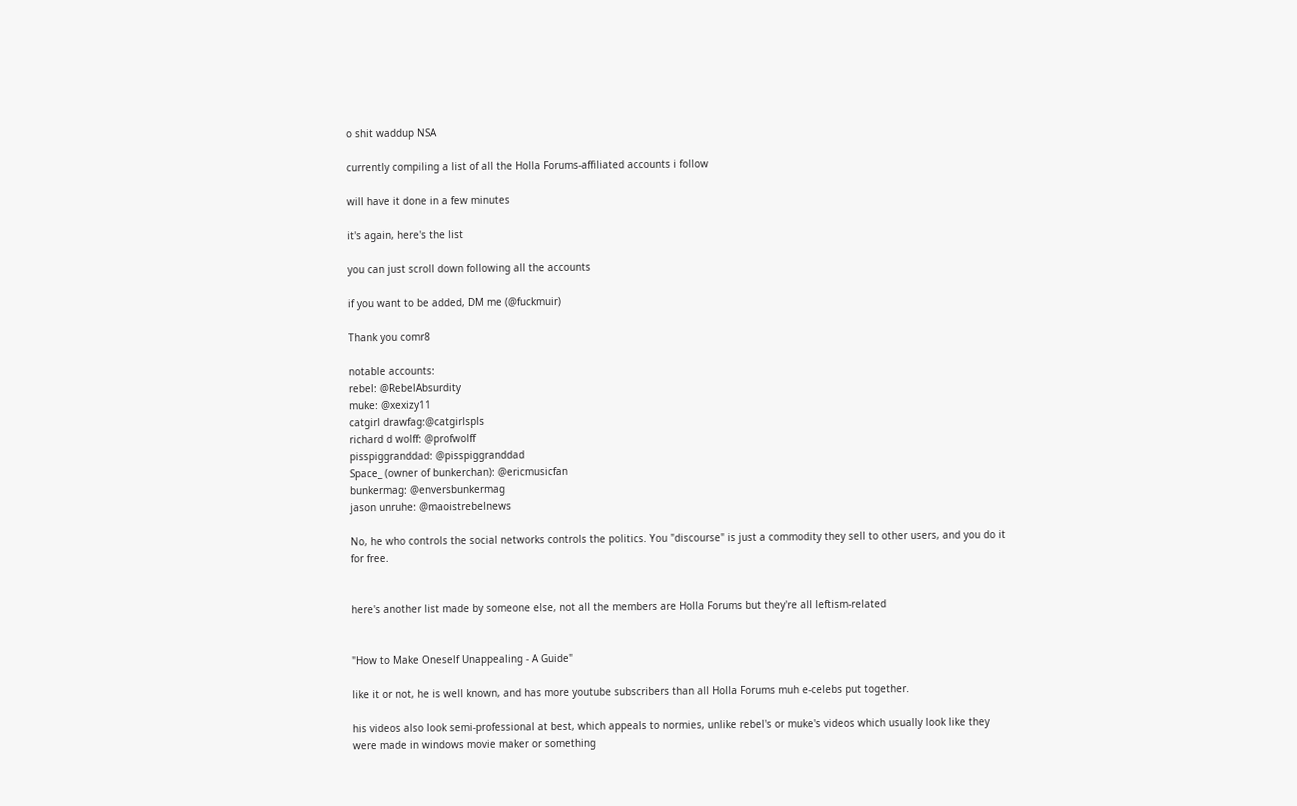o shit waddup NSA

currently compiling a list of all the Holla Forums-affiliated accounts i follow

will have it done in a few minutes

it's again, here's the list

you can just scroll down following all the accounts

if you want to be added, DM me (@fuckmuir)

Thank you comr8

notable accounts:
rebel: @RebelAbsurdity
muke: @xexizy11
catgirl drawfag:@catgirlspls
richard d wolff: @profwolff
pisspiggranddad: @pisspiggranddad
Space_ (owner of bunkerchan): @ericmusicfan
bunkermag: @enversbunkermag
jason unruhe: @maoistrebelnews

No, he who controls the social networks controls the politics. You "discourse" is just a commodity they sell to other users, and you do it for free.


here's another list made by someone else, not all the members are Holla Forums but they're all leftism-related


"How to Make Oneself Unappealing - A Guide"

like it or not, he is well known, and has more youtube subscribers than all Holla Forums muh e-celebs put together.

his videos also look semi-professional at best, which appeals to normies, unlike rebel's or muke's videos which usually look like they were made in windows movie maker or something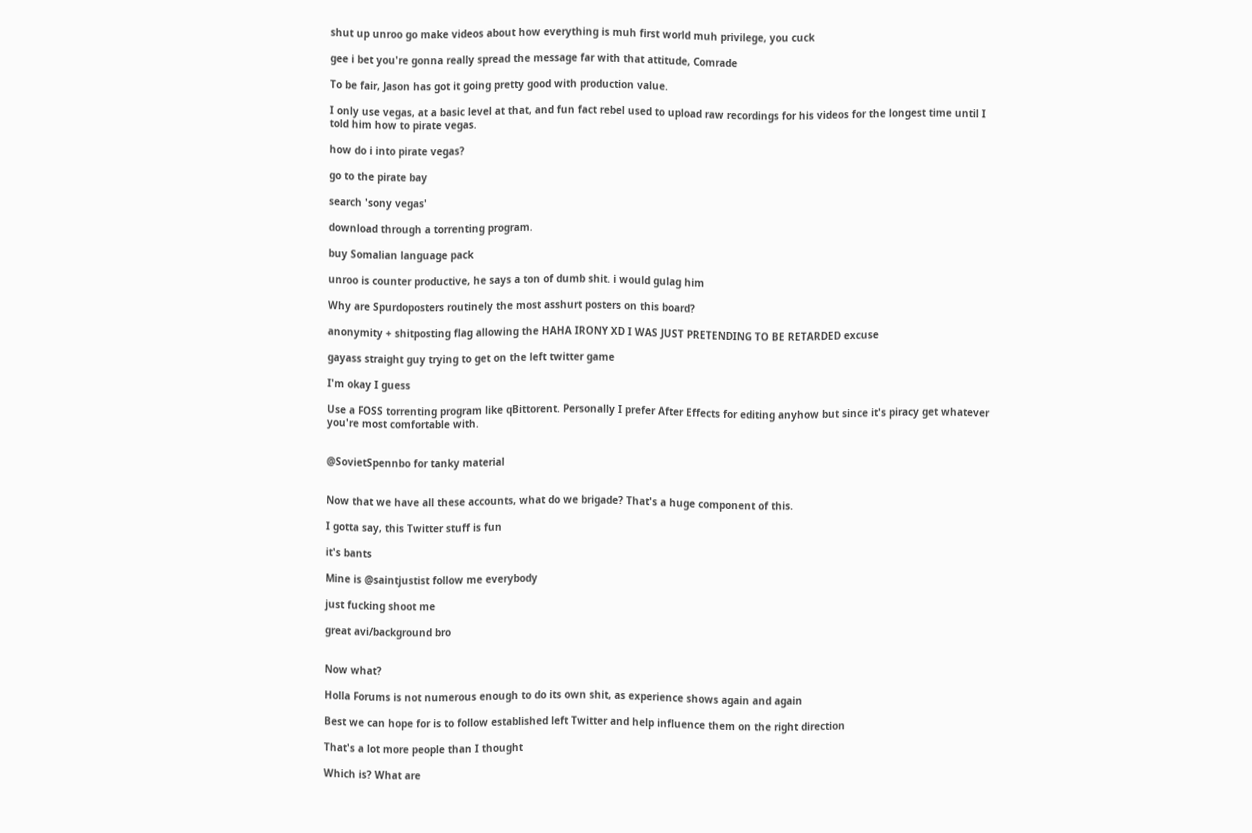shut up unroo go make videos about how everything is muh first world muh privilege, you cuck

gee i bet you're gonna really spread the message far with that attitude, Comrade

To be fair, Jason has got it going pretty good with production value.

I only use vegas, at a basic level at that, and fun fact rebel used to upload raw recordings for his videos for the longest time until I told him how to pirate vegas.

how do i into pirate vegas?

go to the pirate bay

search 'sony vegas'

download through a torrenting program.

buy Somalian language pack

unroo is counter productive, he says a ton of dumb shit. i would gulag him

Why are Spurdoposters routinely the most asshurt posters on this board?

anonymity + shitposting flag allowing the HAHA IRONY XD I WAS JUST PRETENDING TO BE RETARDED excuse

gayass straight guy trying to get on the left twitter game

I'm okay I guess

Use a FOSS torrenting program like qBittorent. Personally I prefer After Effects for editing anyhow but since it's piracy get whatever you're most comfortable with.


@SovietSpennbo for tanky material


Now that we have all these accounts, what do we brigade? That's a huge component of this.

I gotta say, this Twitter stuff is fun

it's bants

Mine is @saintjustist follow me everybody

just fucking shoot me

great avi/background bro


Now what?

Holla Forums is not numerous enough to do its own shit, as experience shows again and again

Best we can hope for is to follow established left Twitter and help influence them on the right direction

That's a lot more people than I thought

Which is? What are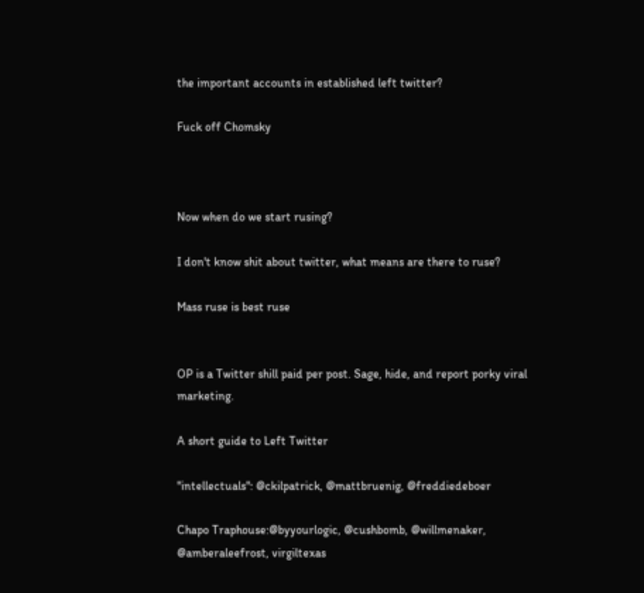the important accounts in established left twitter?

Fuck off Chomsky



Now when do we start rusing?

I don't know shit about twitter, what means are there to ruse?

Mass ruse is best ruse


OP is a Twitter shill paid per post. Sage, hide, and report porky viral marketing.

A short guide to Left Twitter

"intellectuals": @ckilpatrick, @mattbruenig, @freddiedeboer

Chapo Traphouse:@byyourlogic, @cushbomb, @willmenaker, @amberaleefrost, virgiltexas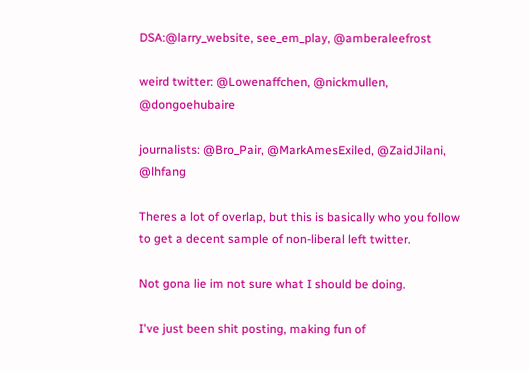DSA:@larry_website, see_em_play, @amberaleefrost

weird twitter: @Lowenaffchen, @nickmullen, @dongoehubaire

journalists: @Bro_Pair, @MarkAmesExiled, @ZaidJilani, @lhfang

Theres a lot of overlap, but this is basically who you follow to get a decent sample of non-liberal left twitter.

Not gona lie im not sure what I should be doing.

I've just been shit posting, making fun of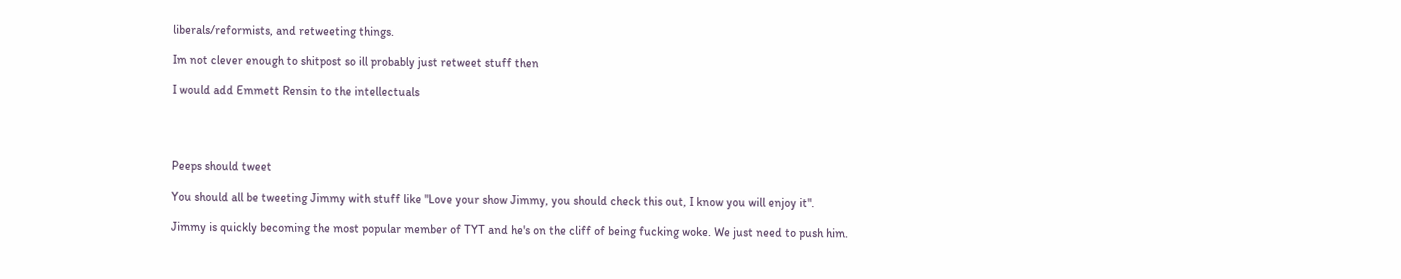liberals/reformists, and retweeting things.

Im not clever enough to shitpost so ill probably just retweet stuff then

I would add Emmett Rensin to the intellectuals




Peeps should tweet

You should all be tweeting Jimmy with stuff like "Love your show Jimmy, you should check this out, I know you will enjoy it".

Jimmy is quickly becoming the most popular member of TYT and he's on the cliff of being fucking woke. We just need to push him.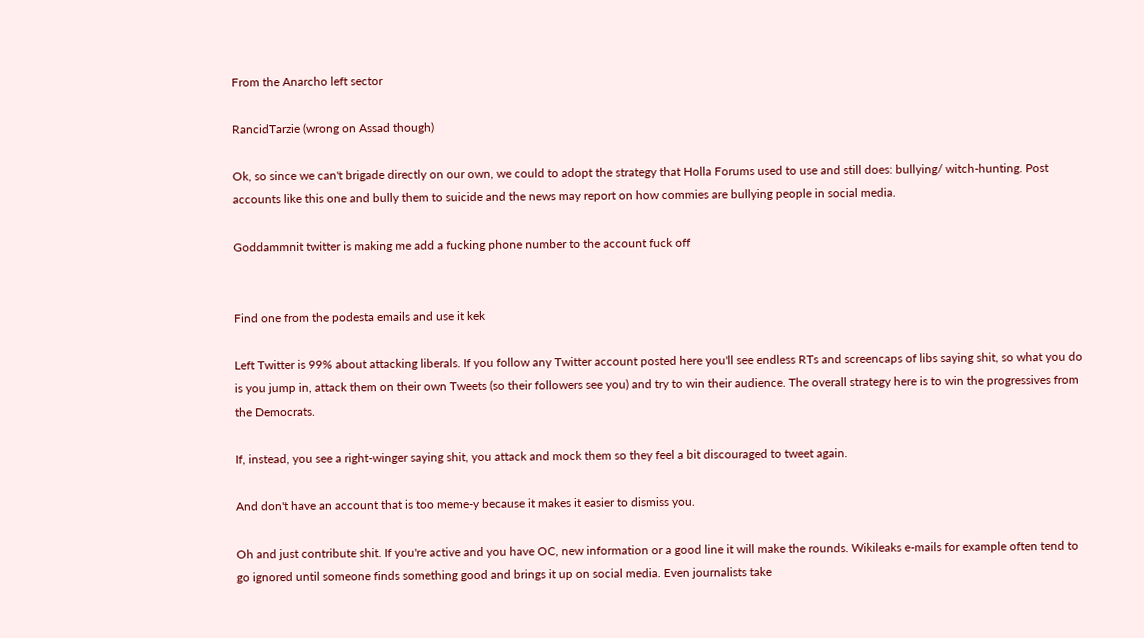From the Anarcho left sector

RancidTarzie (wrong on Assad though)

Ok, so since we can't brigade directly on our own, we could to adopt the strategy that Holla Forums used to use and still does: bullying/ witch-hunting. Post accounts like this one and bully them to suicide and the news may report on how commies are bullying people in social media.

Goddammnit twitter is making me add a fucking phone number to the account fuck off


Find one from the podesta emails and use it kek

Left Twitter is 99% about attacking liberals. If you follow any Twitter account posted here you'll see endless RTs and screencaps of libs saying shit, so what you do is you jump in, attack them on their own Tweets (so their followers see you) and try to win their audience. The overall strategy here is to win the progressives from the Democrats.

If, instead, you see a right-winger saying shit, you attack and mock them so they feel a bit discouraged to tweet again.

And don't have an account that is too meme-y because it makes it easier to dismiss you.

Oh and just contribute shit. If you're active and you have OC, new information or a good line it will make the rounds. Wikileaks e-mails for example often tend to go ignored until someone finds something good and brings it up on social media. Even journalists take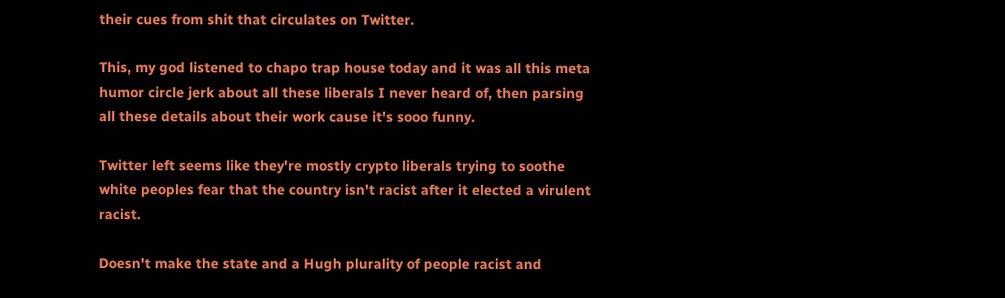their cues from shit that circulates on Twitter.

This, my god listened to chapo trap house today and it was all this meta humor circle jerk about all these liberals I never heard of, then parsing all these details about their work cause it's sooo funny.

Twitter left seems like they're mostly crypto liberals trying to soothe white peoples fear that the country isn't racist after it elected a virulent racist.

Doesn't make the state and a Hugh plurality of people racist and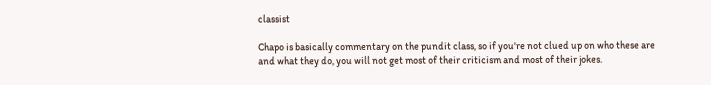classist

Chapo is basically commentary on the pundit class, so if you're not clued up on who these are and what they do, you will not get most of their criticism and most of their jokes.